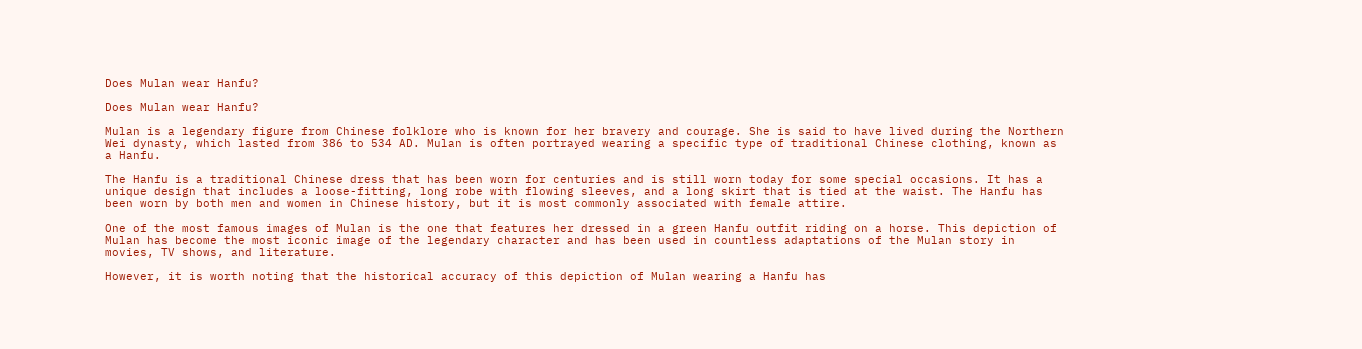Does Mulan wear Hanfu?

Does Mulan wear Hanfu?

Mulan is a legendary figure from Chinese folklore who is known for her bravery and courage. She is said to have lived during the Northern Wei dynasty, which lasted from 386 to 534 AD. Mulan is often portrayed wearing a specific type of traditional Chinese clothing, known as a Hanfu.

The Hanfu is a traditional Chinese dress that has been worn for centuries and is still worn today for some special occasions. It has a unique design that includes a loose-fitting, long robe with flowing sleeves, and a long skirt that is tied at the waist. The Hanfu has been worn by both men and women in Chinese history, but it is most commonly associated with female attire.

One of the most famous images of Mulan is the one that features her dressed in a green Hanfu outfit riding on a horse. This depiction of Mulan has become the most iconic image of the legendary character and has been used in countless adaptations of the Mulan story in movies, TV shows, and literature.

However, it is worth noting that the historical accuracy of this depiction of Mulan wearing a Hanfu has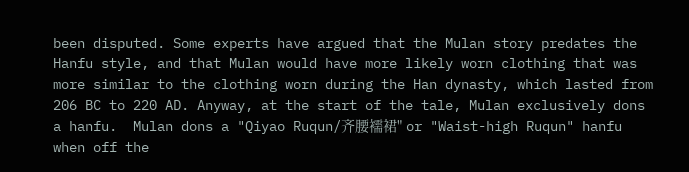been disputed. Some experts have argued that the Mulan story predates the Hanfu style, and that Mulan would have more likely worn clothing that was more similar to the clothing worn during the Han dynasty, which lasted from 206 BC to 220 AD. Anyway, at the start of the tale, Mulan exclusively dons a hanfu.  Mulan dons a "Qiyao Ruqun/齐腰襦裙" or "Waist-high Ruqun" hanfu when off the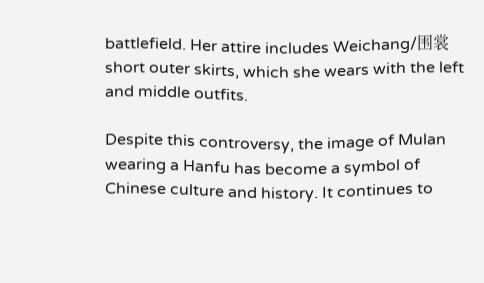battlefield. Her attire includes Weichang/围裳 short outer skirts, which she wears with the left and middle outfits.

Despite this controversy, the image of Mulan wearing a Hanfu has become a symbol of Chinese culture and history. It continues to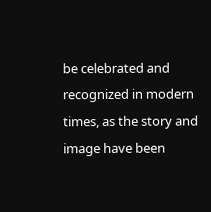be celebrated and recognized in modern times, as the story and image have been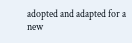adopted and adapted for a new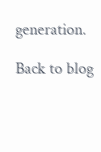generation.

Back to blog